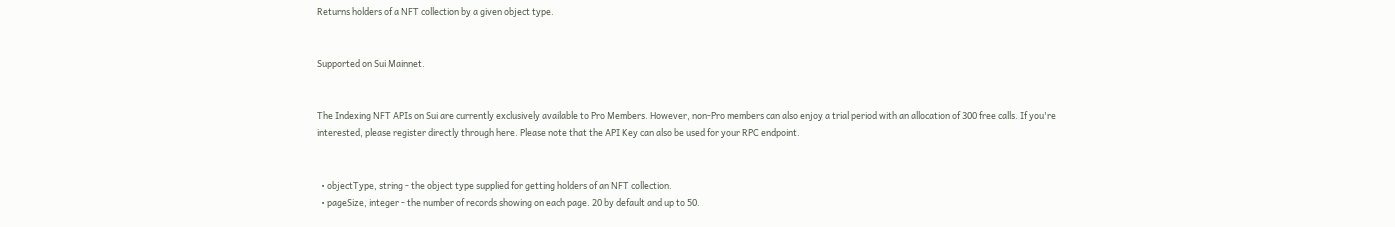Returns holders of a NFT collection by a given object type.


Supported on Sui Mainnet.


The Indexing NFT APIs on Sui are currently exclusively available to Pro Members. However, non-Pro members can also enjoy a trial period with an allocation of 300 free calls. If you're interested, please register directly through here. Please note that the API Key can also be used for your RPC endpoint.


  • objectType, string - the object type supplied for getting holders of an NFT collection.
  • pageSize, integer - the number of records showing on each page. 20 by default and up to 50.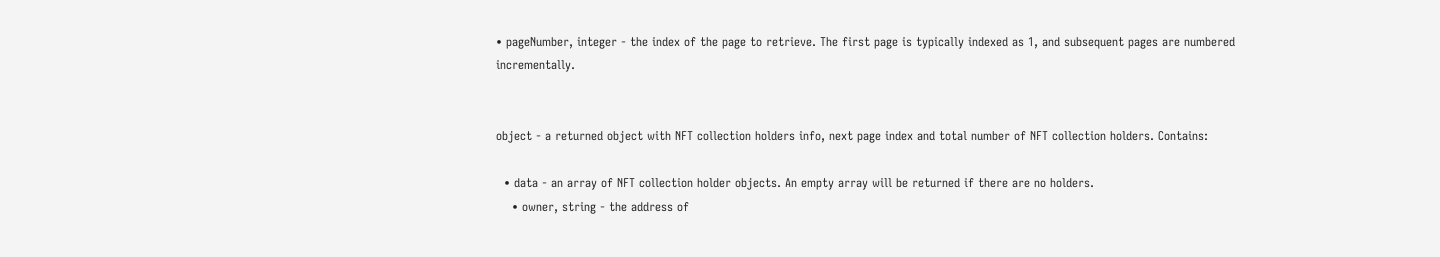• pageNumber, integer - the index of the page to retrieve. The first page is typically indexed as 1, and subsequent pages are numbered incrementally.


object - a returned object with NFT collection holders info, next page index and total number of NFT collection holders. Contains:

  • data - an array of NFT collection holder objects. An empty array will be returned if there are no holders.
    • owner, string - the address of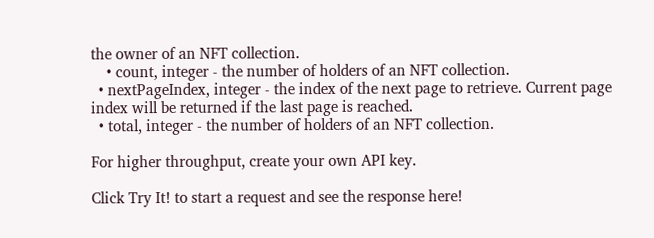the owner of an NFT collection.
    • count, integer - the number of holders of an NFT collection.
  • nextPageIndex, integer - the index of the next page to retrieve. Current page index will be returned if the last page is reached.
  • total, integer - the number of holders of an NFT collection.

For higher throughput, create your own API key.

Click Try It! to start a request and see the response here!